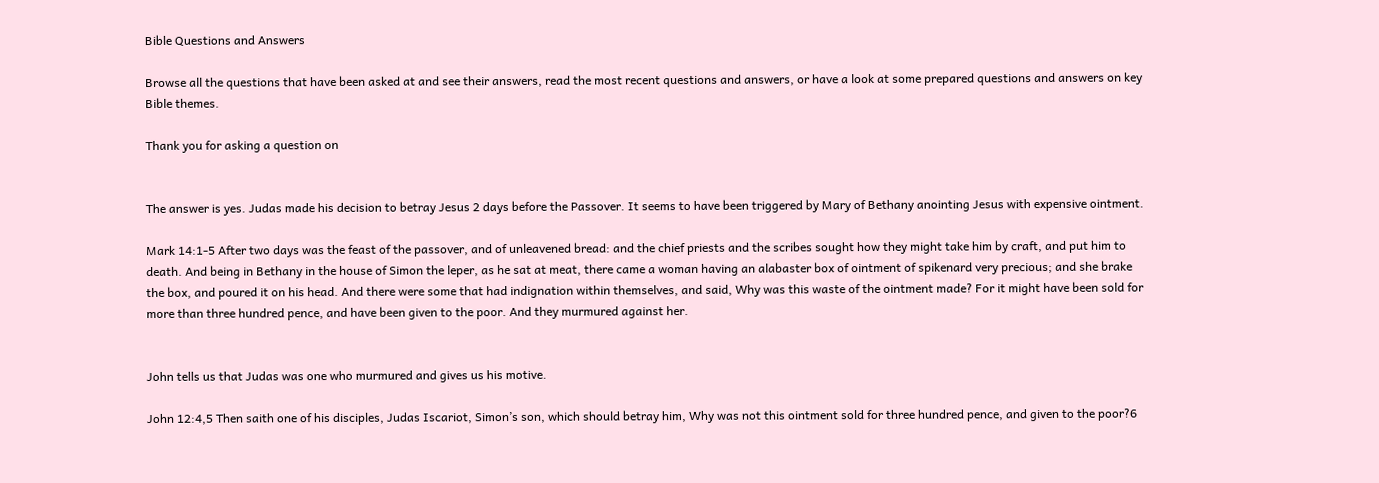Bible Questions and Answers

Browse all the questions that have been asked at and see their answers, read the most recent questions and answers, or have a look at some prepared questions and answers on key Bible themes.

Thank you for asking a question on


The answer is yes. Judas made his decision to betray Jesus 2 days before the Passover. It seems to have been triggered by Mary of Bethany anointing Jesus with expensive ointment.

Mark 14:1-5 After two days was the feast of the passover, and of unleavened bread: and the chief priests and the scribes sought how they might take him by craft, and put him to death. And being in Bethany in the house of Simon the leper, as he sat at meat, there came a woman having an alabaster box of ointment of spikenard very precious; and she brake the box, and poured it on his head. And there were some that had indignation within themselves, and said, Why was this waste of the ointment made? For it might have been sold for more than three hundred pence, and have been given to the poor. And they murmured against her.


John tells us that Judas was one who murmured and gives us his motive.

John 12:4,5 Then saith one of his disciples, Judas Iscariot, Simon’s son, which should betray him, Why was not this ointment sold for three hundred pence, and given to the poor?6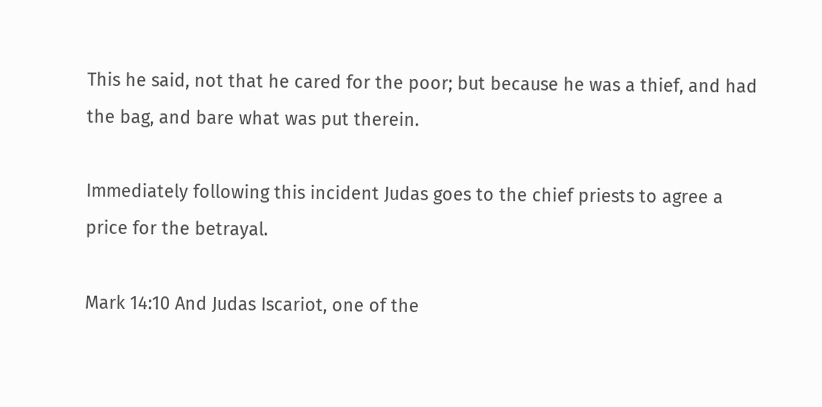This he said, not that he cared for the poor; but because he was a thief, and had the bag, and bare what was put therein.

Immediately following this incident Judas goes to the chief priests to agree a price for the betrayal.

Mark 14:10 And Judas Iscariot, one of the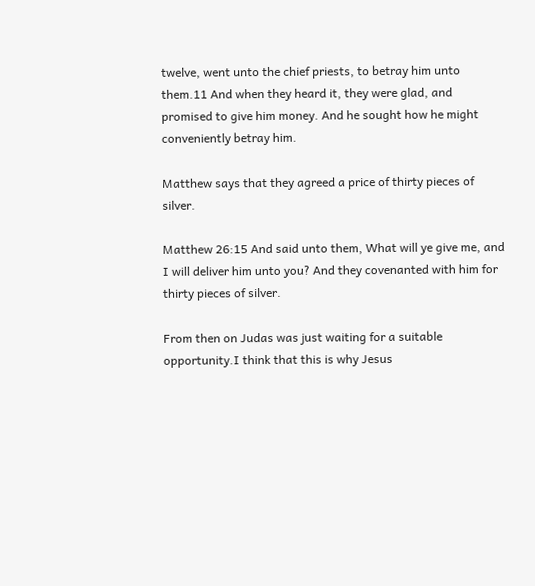twelve, went unto the chief priests, to betray him unto them.11 And when they heard it, they were glad, and promised to give him money. And he sought how he might conveniently betray him.

Matthew says that they agreed a price of thirty pieces of silver.

Matthew 26:15 And said unto them, What will ye give me, and I will deliver him unto you? And they covenanted with him for thirty pieces of silver.

From then on Judas was just waiting for a suitable opportunity.I think that this is why Jesus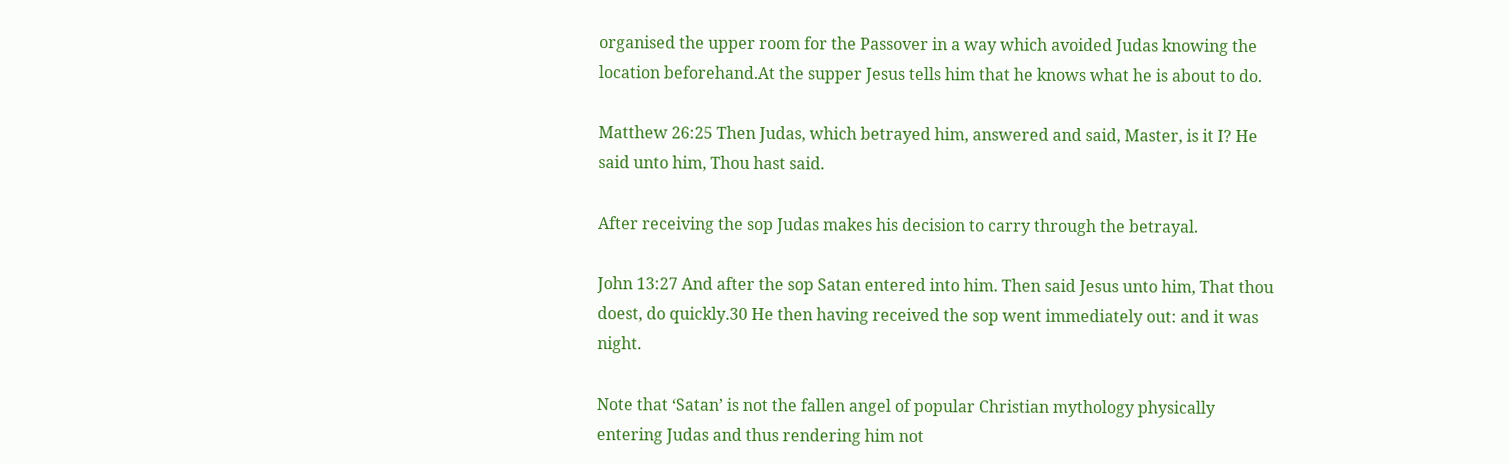organised the upper room for the Passover in a way which avoided Judas knowing the location beforehand.At the supper Jesus tells him that he knows what he is about to do.

Matthew 26:25 Then Judas, which betrayed him, answered and said, Master, is it I? He said unto him, Thou hast said.

After receiving the sop Judas makes his decision to carry through the betrayal.

John 13:27 And after the sop Satan entered into him. Then said Jesus unto him, That thou doest, do quickly.30 He then having received the sop went immediately out: and it was night.

Note that ‘Satan’ is not the fallen angel of popular Christian mythology physically entering Judas and thus rendering him not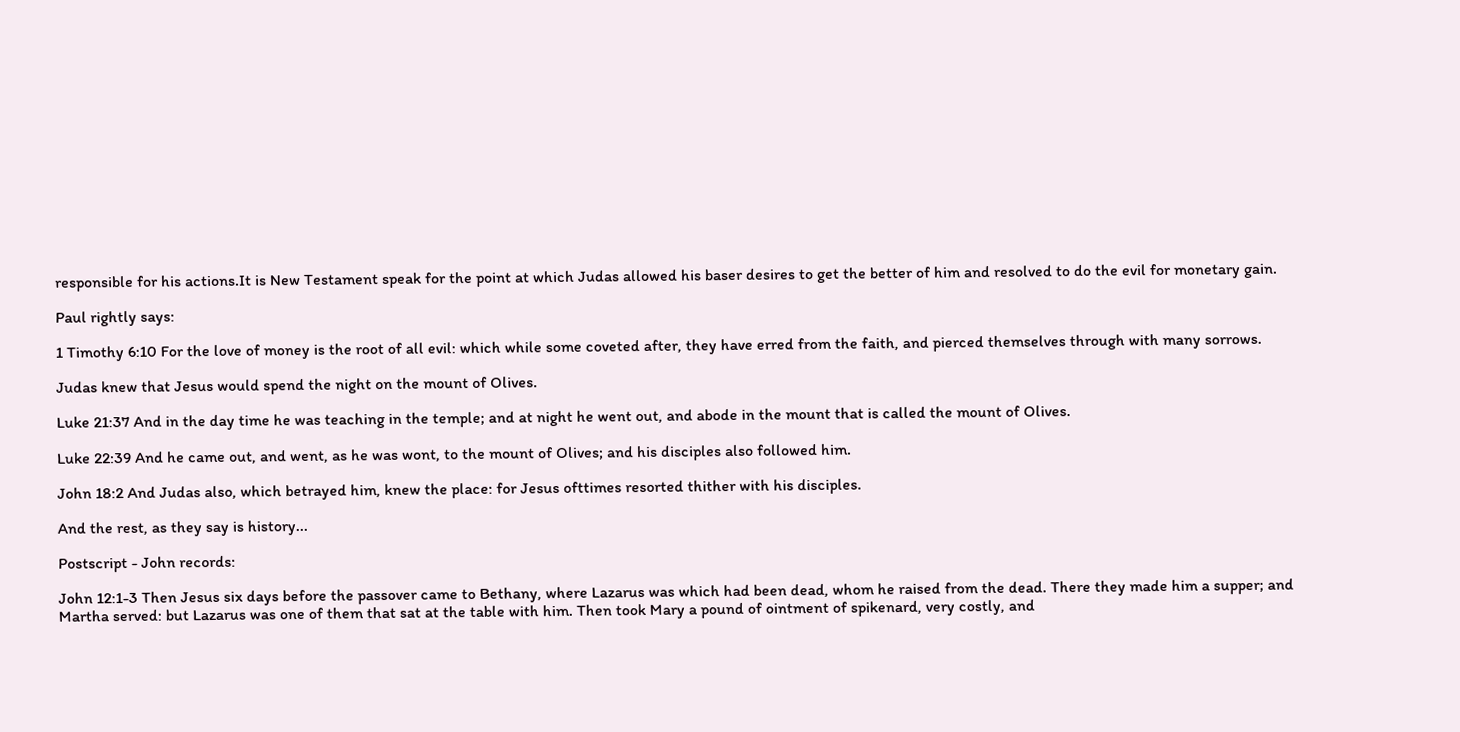responsible for his actions.It is New Testament speak for the point at which Judas allowed his baser desires to get the better of him and resolved to do the evil for monetary gain.

Paul rightly says:

1 Timothy 6:10 For the love of money is the root of all evil: which while some coveted after, they have erred from the faith, and pierced themselves through with many sorrows.

Judas knew that Jesus would spend the night on the mount of Olives.

Luke 21:37 And in the day time he was teaching in the temple; and at night he went out, and abode in the mount that is called the mount of Olives.

Luke 22:39 And he came out, and went, as he was wont, to the mount of Olives; and his disciples also followed him.

John 18:2 And Judas also, which betrayed him, knew the place: for Jesus ofttimes resorted thither with his disciples.

And the rest, as they say is history...

Postscript - John records:

John 12:1-3 Then Jesus six days before the passover came to Bethany, where Lazarus was which had been dead, whom he raised from the dead. There they made him a supper; and Martha served: but Lazarus was one of them that sat at the table with him. Then took Mary a pound of ointment of spikenard, very costly, and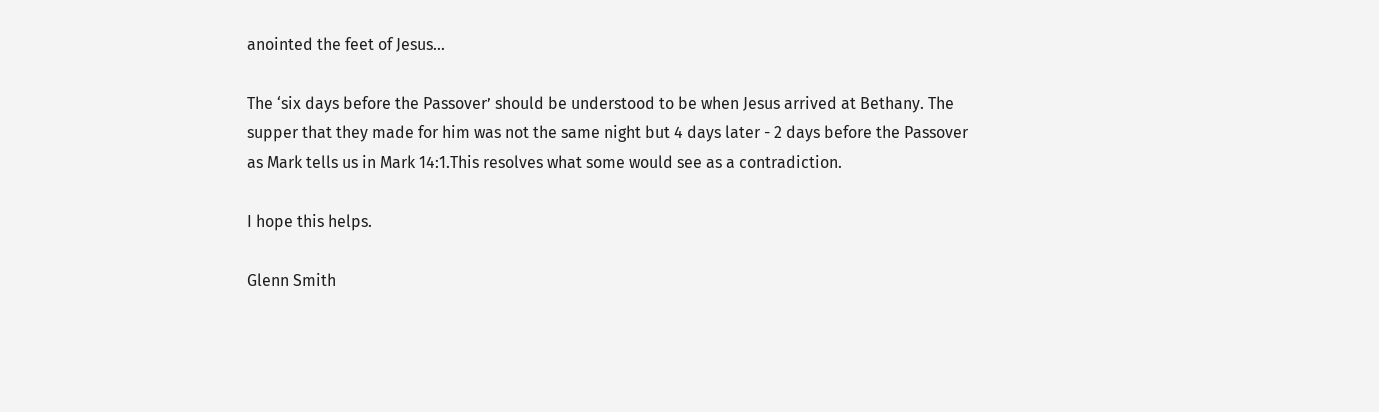anointed the feet of Jesus...

The ‘six days before the Passover’ should be understood to be when Jesus arrived at Bethany. The supper that they made for him was not the same night but 4 days later - 2 days before the Passover as Mark tells us in Mark 14:1.This resolves what some would see as a contradiction.

I hope this helps.

Glenn Smith